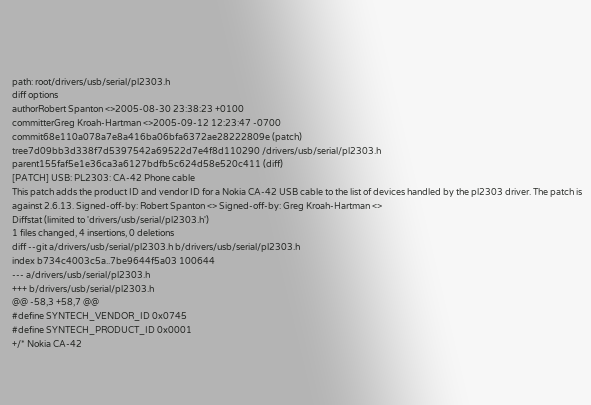path: root/drivers/usb/serial/pl2303.h
diff options
authorRobert Spanton <>2005-08-30 23:38:23 +0100
committerGreg Kroah-Hartman <>2005-09-12 12:23:47 -0700
commit68e110a078a7e8a416ba06bfa6372ae28222809e (patch)
tree7d09bb3d338f7d5397542a69522d7e4f8d110290 /drivers/usb/serial/pl2303.h
parent155faf5e1e36ca3a6127bdfb5c624d58e520c411 (diff)
[PATCH] USB: PL2303: CA-42 Phone cable
This patch adds the product ID and vendor ID for a Nokia CA-42 USB cable to the list of devices handled by the pl2303 driver. The patch is against 2.6.13. Signed-off-by: Robert Spanton <> Signed-off-by: Greg Kroah-Hartman <>
Diffstat (limited to 'drivers/usb/serial/pl2303.h')
1 files changed, 4 insertions, 0 deletions
diff --git a/drivers/usb/serial/pl2303.h b/drivers/usb/serial/pl2303.h
index b734c4003c5a..7be9644f5a03 100644
--- a/drivers/usb/serial/pl2303.h
+++ b/drivers/usb/serial/pl2303.h
@@ -58,3 +58,7 @@
#define SYNTECH_VENDOR_ID 0x0745
#define SYNTECH_PRODUCT_ID 0x0001
+/* Nokia CA-42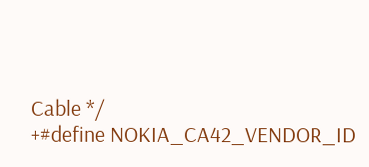Cable */
+#define NOKIA_CA42_VENDOR_ID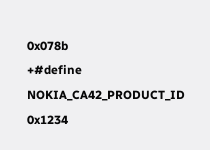0x078b
+#define NOKIA_CA42_PRODUCT_ID 0x1234